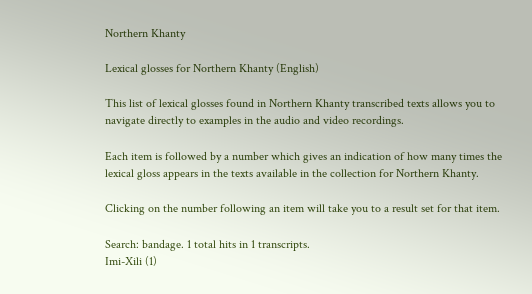Northern Khanty

Lexical glosses for Northern Khanty (English)

This list of lexical glosses found in Northern Khanty transcribed texts allows you to navigate directly to examples in the audio and video recordings.

Each item is followed by a number which gives an indication of how many times the lexical gloss appears in the texts available in the collection for Northern Khanty.

Clicking on the number following an item will take you to a result set for that item.

Search: bandage. 1 total hits in 1 transcripts.
Imi-Xili (1)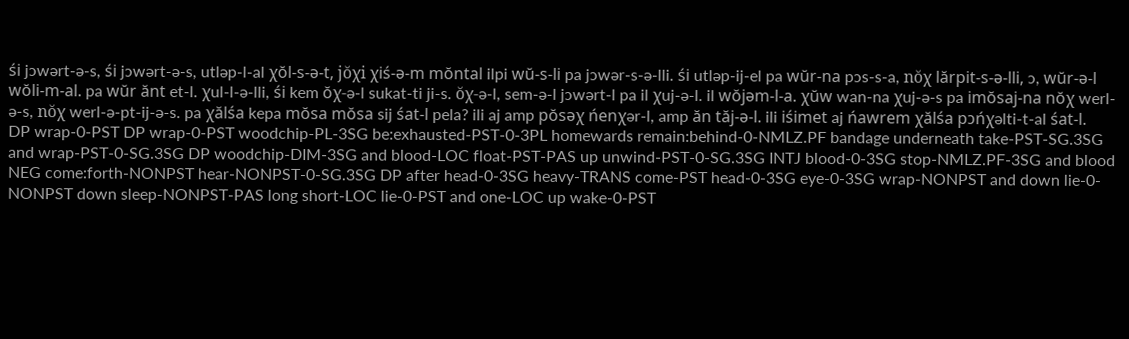śi jɔwərt-ə-s, śi jɔwərt-ə-s, utləp-l-al χŏl-s-ə-t, jŏχi χiś-ə-m mŏntal ilpi wŭ-s-li pa jɔwər-s-ə-lli. śi utləp-ij-el pa wŭr-na pɔs-s-a, nŏχ lărpit-s-ə-lli, ɔ, wŭr-ə-l wŏli-m-al. pa wŭr ănt et-l. χul-l-ə-lli, śi kem ŏχ-ə-l sukat-ti ji-s. ŏχ-ə-l, sem-ə-l jɔwərt-l pa il χuj-ə-l. il wŏjəm-l-a. χŭw wan-na χuj-ə-s pa imŏsaj-na nŏχ werl-ə-s, nŏχ werl-ə-pt-ij-ə-s. pa χălśa kepa mŏsa mŏsa sij śat-l pela? ili aj amp pŏsəχ ńenχər-l, amp ăn tăj-ə-l. ili iśimet aj ńawrem χălśa pɔńχəlti-t-al śat-l.
DP wrap-0-PST DP wrap-0-PST woodchip-PL-3SG be:exhausted-PST-0-3PL homewards remain:behind-0-NMLZ.PF bandage underneath take-PST-SG.3SG and wrap-PST-0-SG.3SG DP woodchip-DIM-3SG and blood-LOC float-PST-PAS up unwind-PST-0-SG.3SG INTJ blood-0-3SG stop-NMLZ.PF-3SG and blood NEG come:forth-NONPST hear-NONPST-0-SG.3SG DP after head-0-3SG heavy-TRANS come-PST head-0-3SG eye-0-3SG wrap-NONPST and down lie-0-NONPST down sleep-NONPST-PAS long short-LOC lie-0-PST and one-LOC up wake-0-PST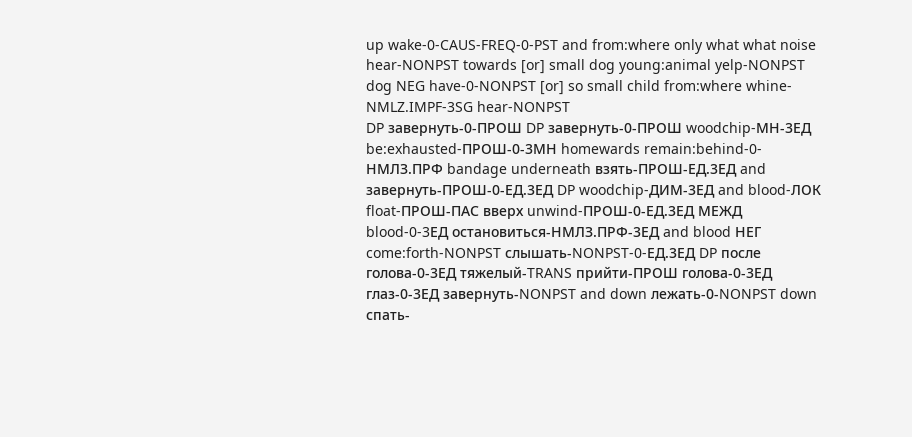up wake-0-CAUS-FREQ-0-PST and from:where only what what noise hear-NONPST towards [or] small dog young:animal yelp-NONPST dog NEG have-0-NONPST [or] so small child from:where whine-NMLZ.IMPF-3SG hear-NONPST
DP завернуть-0-ПРОШ DP завернуть-0-ПРОШ woodchip-МН-3ЕД be:exhausted-ПРОШ-0-3МН homewards remain:behind-0-НМЛЗ.ПРФ bandage underneath взять-ПРОШ-ЕД.3ЕД and завернуть-ПРОШ-0-ЕД.3ЕД DP woodchip-ДИМ-3ЕД and blood-ЛОК float-ПРОШ-ПАС вверх unwind-ПРОШ-0-ЕД.3ЕД МЕЖД blood-0-3ЕД остановиться-НМЛЗ.ПРФ-3ЕД and blood НЕГ come:forth-NONPST слышать-NONPST-0-ЕД.3ЕД DP после голова-0-3ЕД тяжелый-TRANS прийти-ПРОШ голова-0-3ЕД глаз-0-3ЕД завернуть-NONPST and down лежать-0-NONPST down спать-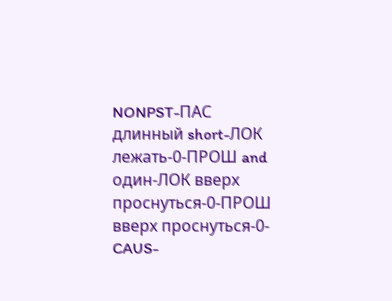NONPST-ПАС длинный short-ЛОК лежать-0-ПРОШ and один-ЛОК вверх проснуться-0-ПРОШ вверх проснуться-0-CAUS-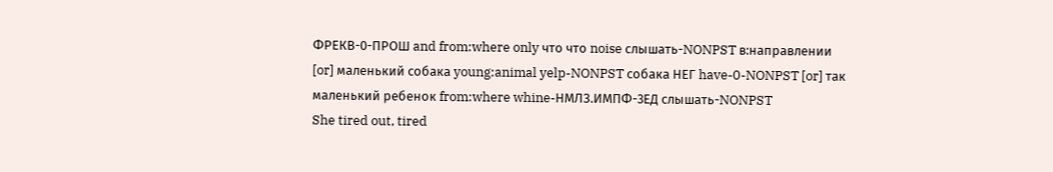ФРЕКВ-0-ПРОШ and from:where only что что noise слышать-NONPST в:направлении [or] маленький собака young:animal yelp-NONPST собака НЕГ have-0-NONPST [or] так маленький ребенок from:where whine-НМЛЗ.ИМПФ-3ЕД слышать-NONPST
She tired out, tired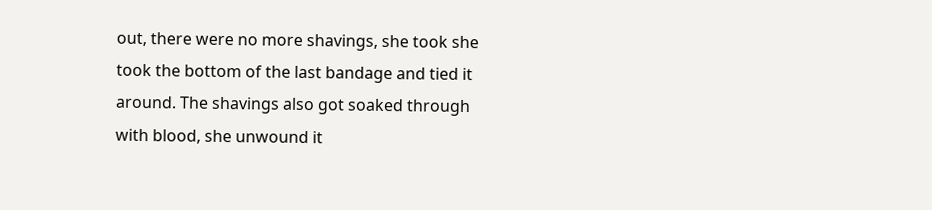out, there were no more shavings, she took she took the bottom of the last bandage and tied it around. The shavings also got soaked through with blood, she unwound it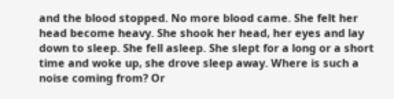and the blood stopped. No more blood came. She felt her head become heavy. She shook her head, her eyes and lay down to sleep. She fell asleep. She slept for a long or a short time and woke up, she drove sleep away. Where is such a noise coming from? Or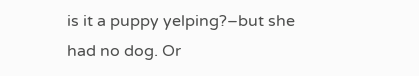is it a puppy yelping?–but she had no dog. Or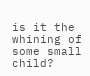is it the whining of some small child?